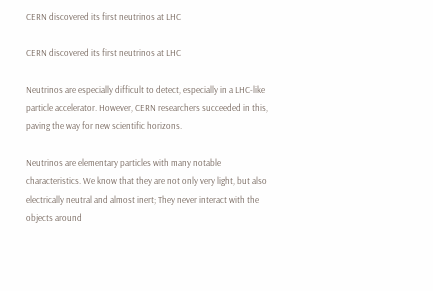CERN discovered its first neutrinos at LHC

CERN discovered its first neutrinos at LHC

Neutrinos are especially difficult to detect, especially in a LHC-like particle accelerator. However, CERN researchers succeeded in this, paving the way for new scientific horizons.

Neutrinos are elementary particles with many notable characteristics. We know that they are not only very light, but also electrically neutral and almost inert; They never interact with the objects around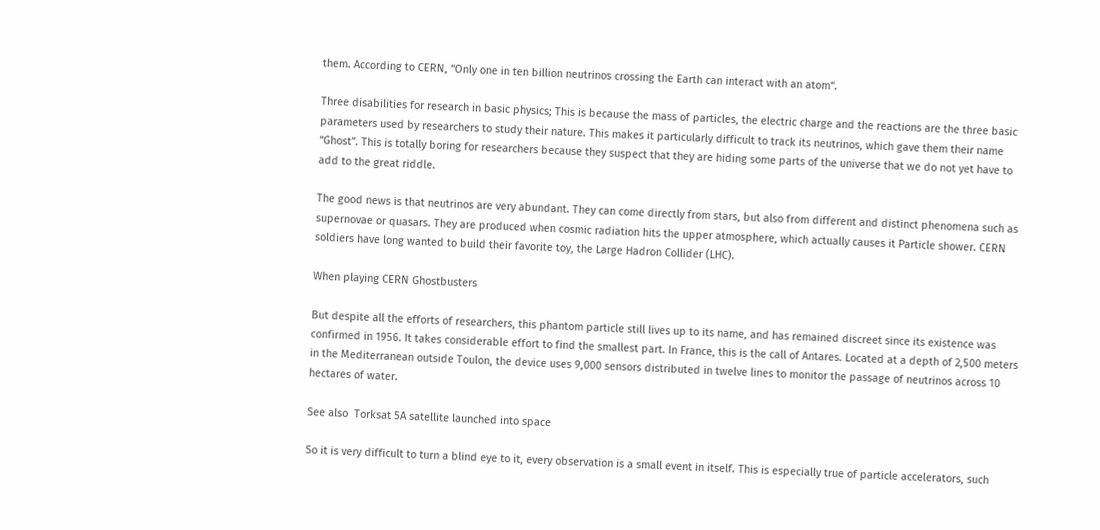them. According to CERN, “Only one in ten billion neutrinos crossing the Earth can interact with an atom”.

Three disabilities for research in basic physics; This is because the mass of particles, the electric charge and the reactions are the three basic parameters used by researchers to study their nature. This makes it particularly difficult to track its neutrinos, which gave them their name “Ghost”. This is totally boring for researchers because they suspect that they are hiding some parts of the universe that we do not yet have to add to the great riddle.

The good news is that neutrinos are very abundant. They can come directly from stars, but also from different and distinct phenomena such as supernovae or quasars. They are produced when cosmic radiation hits the upper atmosphere, which actually causes it Particle shower. CERN soldiers have long wanted to build their favorite toy, the Large Hadron Collider (LHC).

When playing CERN Ghostbusters

But despite all the efforts of researchers, this phantom particle still lives up to its name, and has remained discreet since its existence was confirmed in 1956. It takes considerable effort to find the smallest part. In France, this is the call of Antares. Located at a depth of 2,500 meters in the Mediterranean outside Toulon, the device uses 9,000 sensors distributed in twelve lines to monitor the passage of neutrinos across 10 hectares of water.

See also  Torksat 5A satellite launched into space

So it is very difficult to turn a blind eye to it, every observation is a small event in itself. This is especially true of particle accelerators, such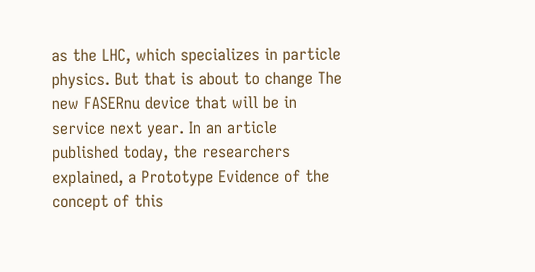as the LHC, which specializes in particle physics. But that is about to change The new FASERnu device that will be in service next year. In an article published today, the researchers explained, a Prototype Evidence of the concept of this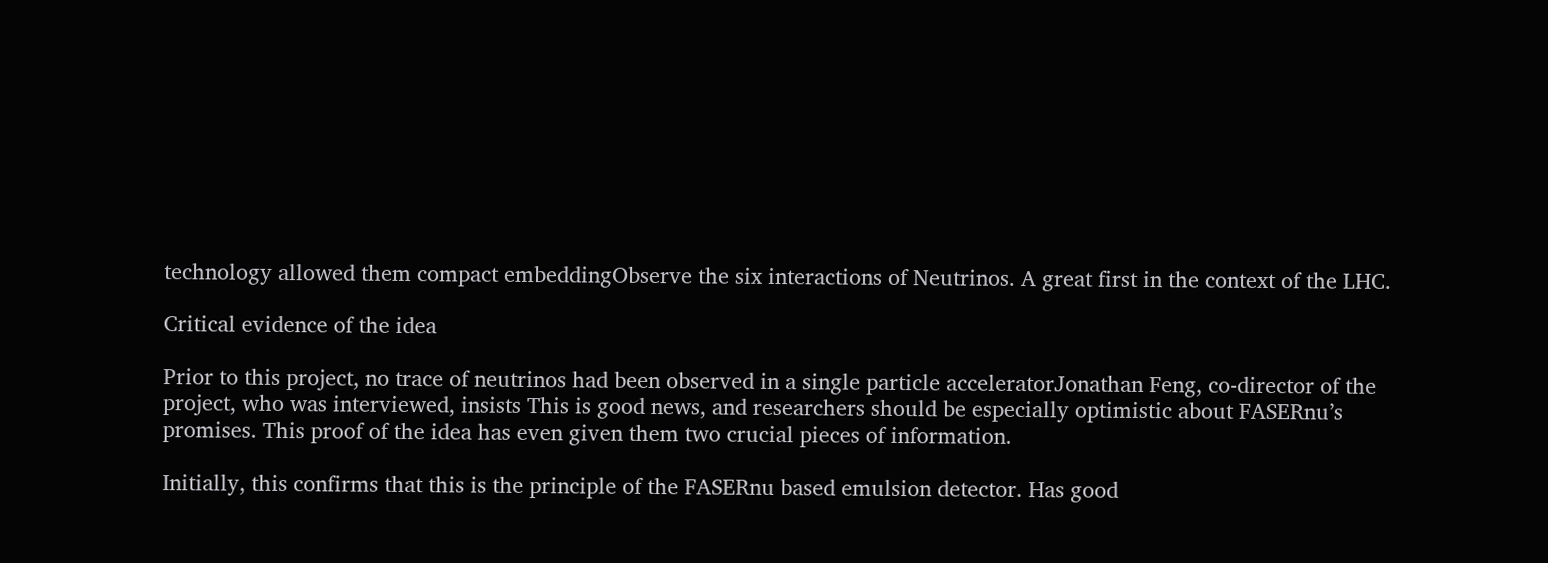technology allowed them compact embeddingObserve the six interactions of Neutrinos. A great first in the context of the LHC.

Critical evidence of the idea

Prior to this project, no trace of neutrinos had been observed in a single particle acceleratorJonathan Feng, co-director of the project, who was interviewed, insists This is good news, and researchers should be especially optimistic about FASERnu’s promises. This proof of the idea has even given them two crucial pieces of information.

Initially, this confirms that this is the principle of the FASERnu based emulsion detector. Has good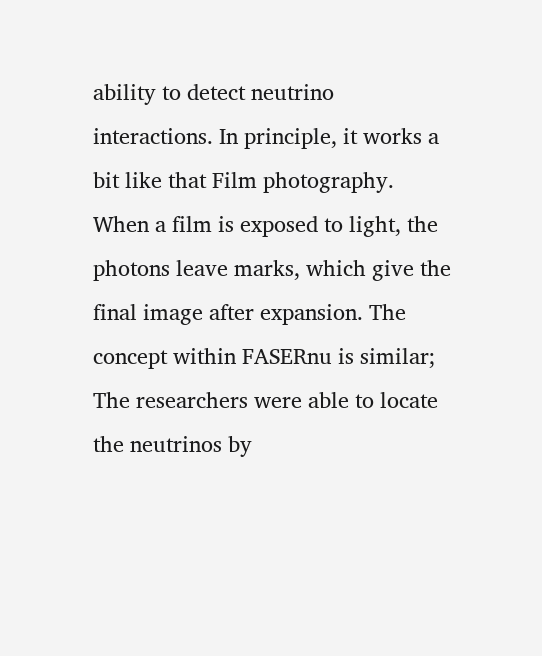ability to detect neutrino interactions. In principle, it works a bit like that Film photography. When a film is exposed to light, the photons leave marks, which give the final image after expansion. The concept within FASERnu is similar; The researchers were able to locate the neutrinos by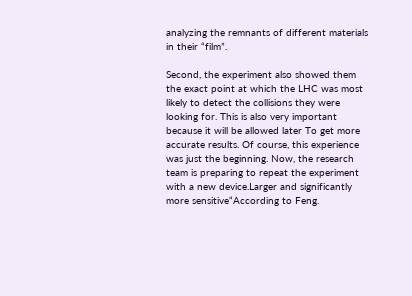analyzing the remnants of different materials in their “film”.

Second, the experiment also showed them the exact point at which the LHC was most likely to detect the collisions they were looking for. This is also very important because it will be allowed later To get more accurate results. Of course, this experience was just the beginning. Now, the research team is preparing to repeat the experiment with a new device.Larger and significantly more sensitive“According to Feng.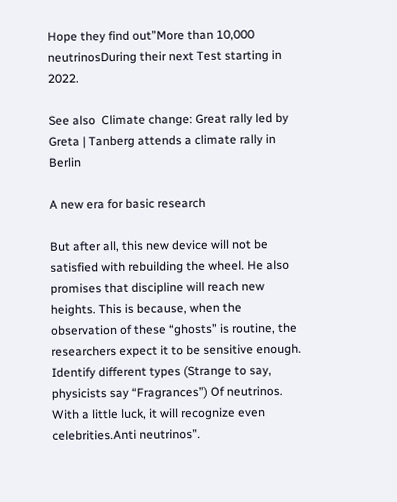Hope they find out”More than 10,000 neutrinosDuring their next Test starting in 2022.

See also  Climate change: Great rally led by Greta | Tanberg attends a climate rally in Berlin

A new era for basic research

But after all, this new device will not be satisfied with rebuilding the wheel. He also promises that discipline will reach new heights. This is because, when the observation of these “ghosts” is routine, the researchers expect it to be sensitive enough. Identify different types (Strange to say, physicists say “Fragrances”) Of neutrinos. With a little luck, it will recognize even celebrities.Anti neutrinos”.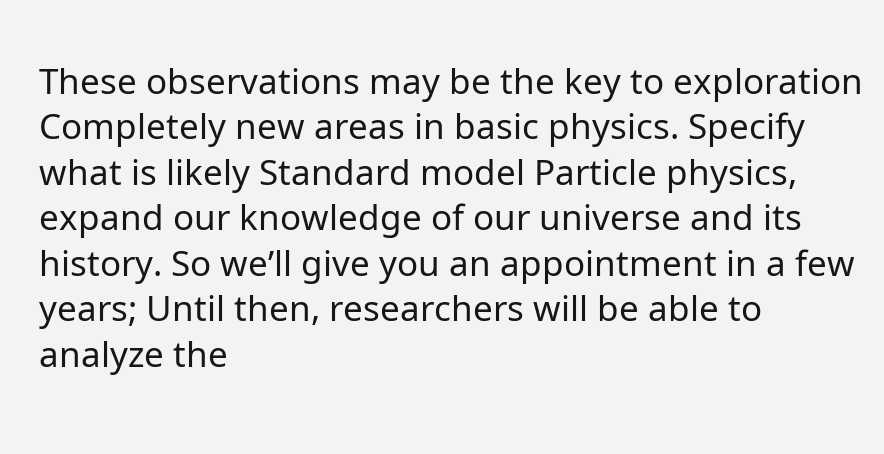These observations may be the key to exploration Completely new areas in basic physics. Specify what is likely Standard model Particle physics, expand our knowledge of our universe and its history. So we’ll give you an appointment in a few years; Until then, researchers will be able to analyze the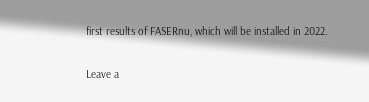first results of FASERnu, which will be installed in 2022.

Leave a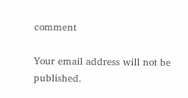comment

Your email address will not be published.